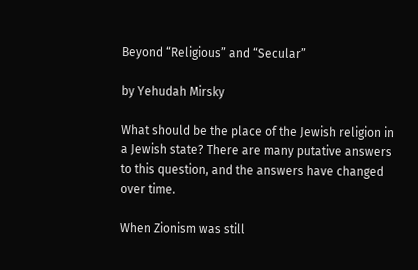Beyond “Religious” and “Secular”

by Yehudah Mirsky

What should be the place of the Jewish religion in a Jewish state? There are many putative answers to this question, and the answers have changed over time.

When Zionism was still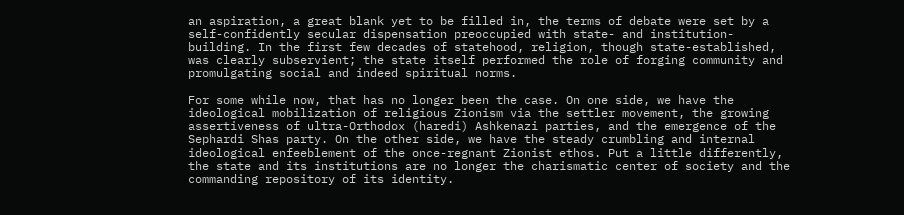an aspiration, a great blank yet to be filled in, the terms of debate were set by a self-confidently secular dispensation preoccupied with state- and institution-building. In the first few decades of statehood, religion, though state-established, was clearly subservient; the state itself performed the role of forging community and promulgating social and indeed spiritual norms.

For some while now, that has no longer been the case. On one side, we have the ideological mobilization of religious Zionism via the settler movement, the growing assertiveness of ultra-Orthodox (haredi) Ashkenazi parties, and the emergence of the Sephardi Shas party. On the other side, we have the steady crumbling and internal ideological enfeeblement of the once-regnant Zionist ethos. Put a little differently, the state and its institutions are no longer the charismatic center of society and the commanding repository of its identity.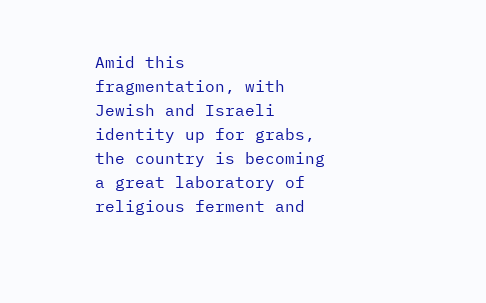Amid this fragmentation, with Jewish and Israeli identity up for grabs, the country is becoming a great laboratory of religious ferment and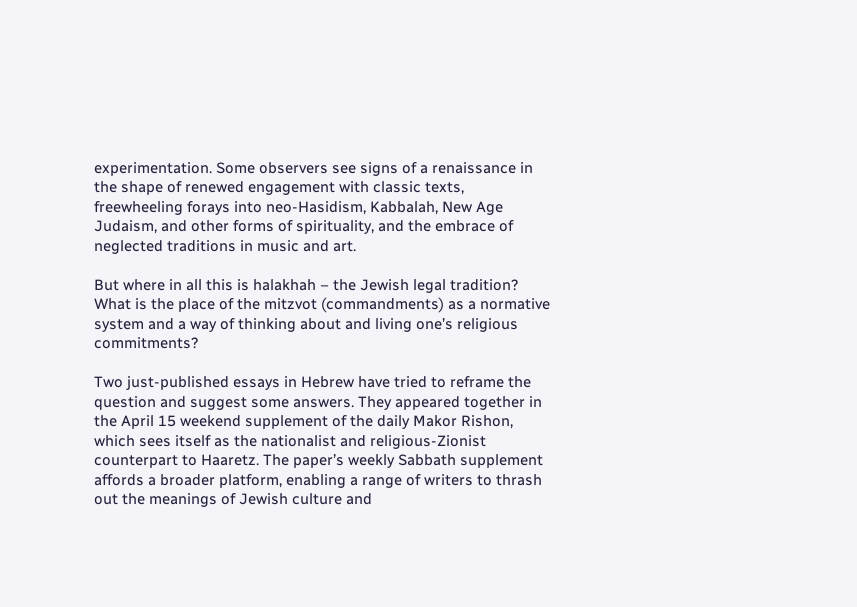experimentation. Some observers see signs of a renaissance in the shape of renewed engagement with classic texts, freewheeling forays into neo-Hasidism, Kabbalah, New Age Judaism, and other forms of spirituality, and the embrace of neglected traditions in music and art.

But where in all this is halakhah – the Jewish legal tradition? What is the place of the mitzvot (commandments) as a normative system and a way of thinking about and living one’s religious commitments?

Two just-published essays in Hebrew have tried to reframe the question and suggest some answers. They appeared together in the April 15 weekend supplement of the daily Makor Rishon, which sees itself as the nationalist and religious-Zionist counterpart to Haaretz. The paper’s weekly Sabbath supplement affords a broader platform, enabling a range of writers to thrash out the meanings of Jewish culture and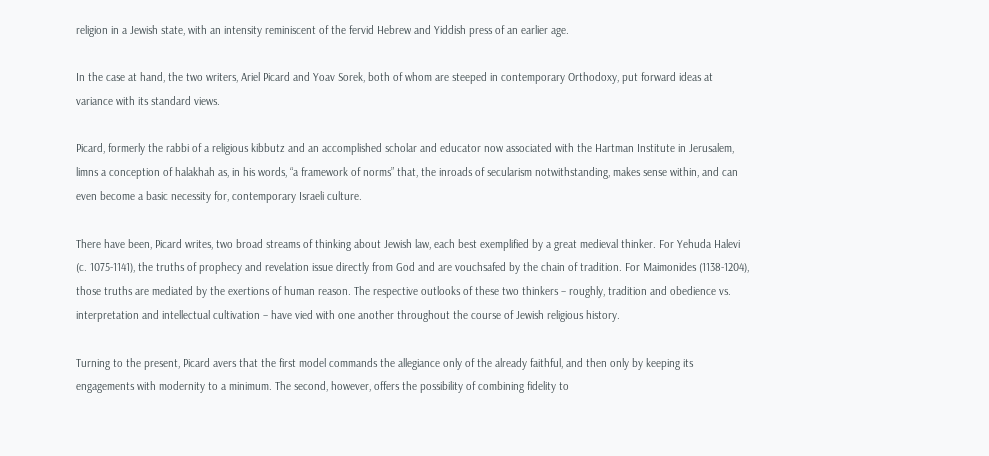religion in a Jewish state, with an intensity reminiscent of the fervid Hebrew and Yiddish press of an earlier age.

In the case at hand, the two writers, Ariel Picard and Yoav Sorek, both of whom are steeped in contemporary Orthodoxy, put forward ideas at variance with its standard views.

Picard, formerly the rabbi of a religious kibbutz and an accomplished scholar and educator now associated with the Hartman Institute in Jerusalem, limns a conception of halakhah as, in his words, “a framework of norms” that, the inroads of secularism notwithstanding, makes sense within, and can even become a basic necessity for, contemporary Israeli culture.

There have been, Picard writes, two broad streams of thinking about Jewish law, each best exemplified by a great medieval thinker. For Yehuda Halevi (c. 1075-1141), the truths of prophecy and revelation issue directly from God and are vouchsafed by the chain of tradition. For Maimonides (1138-1204), those truths are mediated by the exertions of human reason. The respective outlooks of these two thinkers – roughly, tradition and obedience vs. interpretation and intellectual cultivation – have vied with one another throughout the course of Jewish religious history.

Turning to the present, Picard avers that the first model commands the allegiance only of the already faithful, and then only by keeping its engagements with modernity to a minimum. The second, however, offers the possibility of combining fidelity to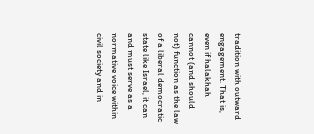tradition with outward engagement. That is, even if halakhah cannot (and should not) function as the law of a liberal democratic state like Israel, it can and must serve as a normative voice within civil society and in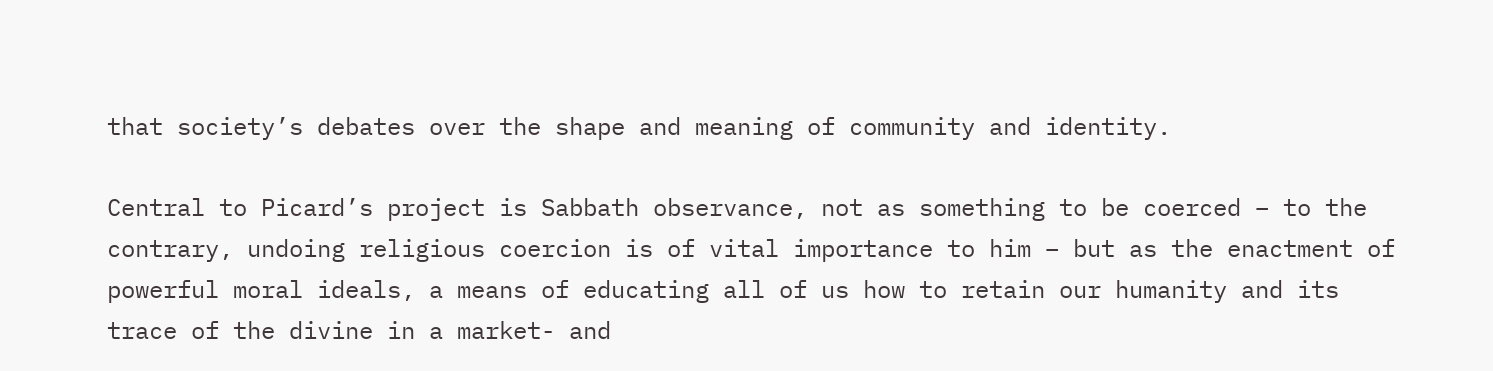that society’s debates over the shape and meaning of community and identity.

Central to Picard’s project is Sabbath observance, not as something to be coerced – to the contrary, undoing religious coercion is of vital importance to him – but as the enactment of powerful moral ideals, a means of educating all of us how to retain our humanity and its trace of the divine in a market- and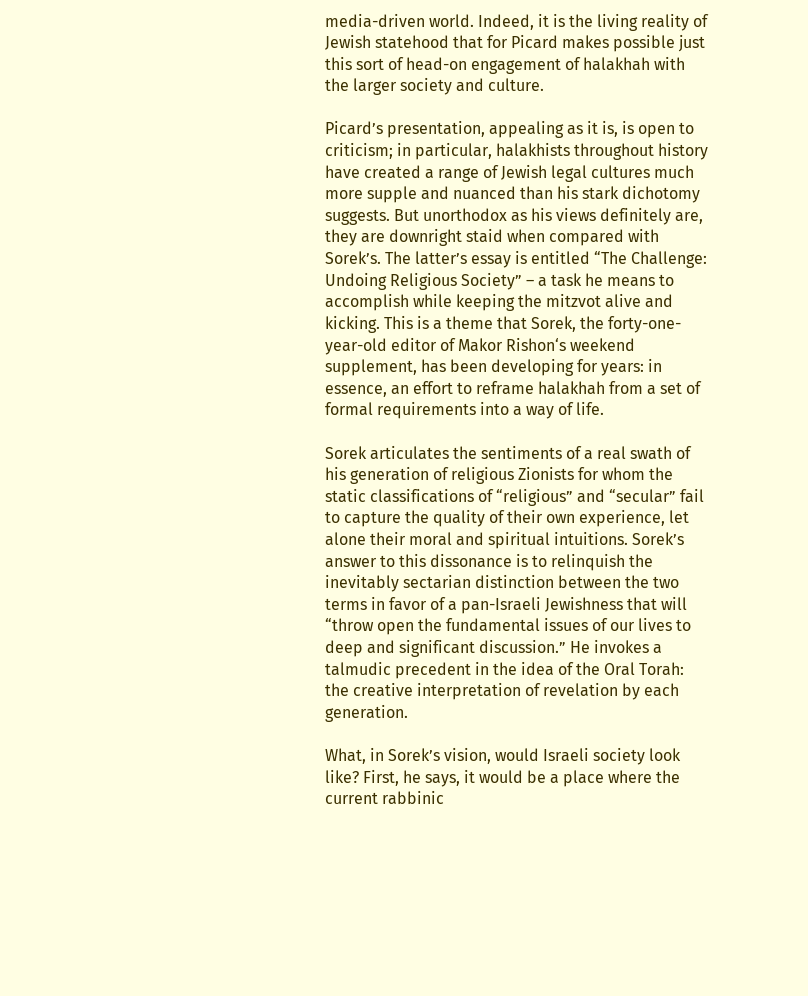media-driven world. Indeed, it is the living reality of Jewish statehood that for Picard makes possible just this sort of head-on engagement of halakhah with the larger society and culture.

Picard’s presentation, appealing as it is, is open to criticism; in particular, halakhists throughout history have created a range of Jewish legal cultures much more supple and nuanced than his stark dichotomy suggests. But unorthodox as his views definitely are, they are downright staid when compared with Sorek’s. The latter’s essay is entitled “The Challenge: Undoing Religious Society” – a task he means to accomplish while keeping the mitzvot alive and kicking. This is a theme that Sorek, the forty-one-year-old editor of Makor Rishon‘s weekend supplement, has been developing for years: in essence, an effort to reframe halakhah from a set of formal requirements into a way of life.

Sorek articulates the sentiments of a real swath of his generation of religious Zionists for whom the static classifications of “religious” and “secular” fail to capture the quality of their own experience, let alone their moral and spiritual intuitions. Sorek’s answer to this dissonance is to relinquish the inevitably sectarian distinction between the two terms in favor of a pan-Israeli Jewishness that will “throw open the fundamental issues of our lives to deep and significant discussion.” He invokes a talmudic precedent in the idea of the Oral Torah: the creative interpretation of revelation by each generation.

What, in Sorek’s vision, would Israeli society look like? First, he says, it would be a place where the current rabbinic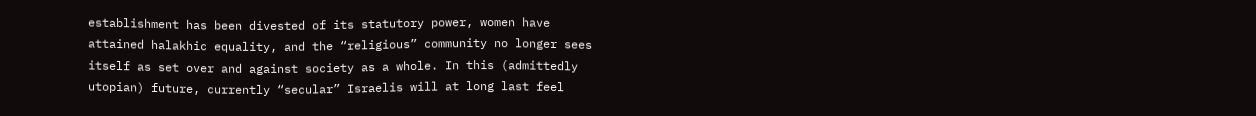establishment has been divested of its statutory power, women have attained halakhic equality, and the “religious” community no longer sees itself as set over and against society as a whole. In this (admittedly utopian) future, currently “secular” Israelis will at long last feel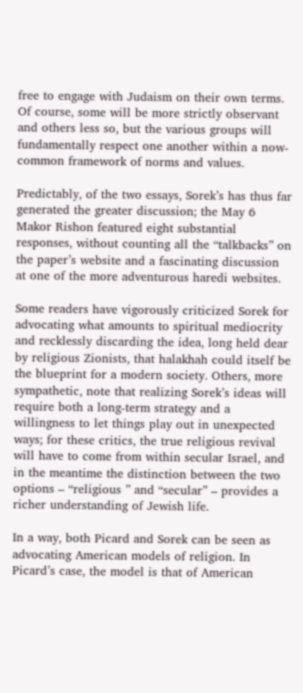free to engage with Judaism on their own terms. Of course, some will be more strictly observant and others less so, but the various groups will fundamentally respect one another within a now-common framework of norms and values.

Predictably, of the two essays, Sorek’s has thus far generated the greater discussion; the May 6 Makor Rishon featured eight substantial responses, without counting all the “talkbacks” on the paper’s website and a fascinating discussion at one of the more adventurous haredi websites.

Some readers have vigorously criticized Sorek for advocating what amounts to spiritual mediocrity and recklessly discarding the idea, long held dear by religious Zionists, that halakhah could itself be the blueprint for a modern society. Others, more sympathetic, note that realizing Sorek’s ideas will require both a long-term strategy and a willingness to let things play out in unexpected ways; for these critics, the true religious revival will have to come from within secular Israel, and in the meantime the distinction between the two options – “religious ” and “secular” – provides a richer understanding of Jewish life.

In a way, both Picard and Sorek can be seen as advocating American models of religion. In Picard’s case, the model is that of American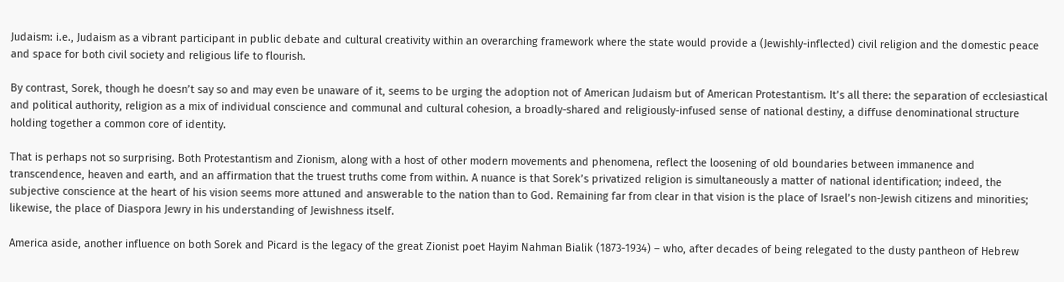Judaism: i.e., Judaism as a vibrant participant in public debate and cultural creativity within an overarching framework where the state would provide a (Jewishly-inflected) civil religion and the domestic peace and space for both civil society and religious life to flourish.

By contrast, Sorek, though he doesn’t say so and may even be unaware of it, seems to be urging the adoption not of American Judaism but of American Protestantism. It’s all there: the separation of ecclesiastical and political authority, religion as a mix of individual conscience and communal and cultural cohesion, a broadly-shared and religiously-infused sense of national destiny, a diffuse denominational structure holding together a common core of identity.

That is perhaps not so surprising. Both Protestantism and Zionism, along with a host of other modern movements and phenomena, reflect the loosening of old boundaries between immanence and transcendence, heaven and earth, and an affirmation that the truest truths come from within. A nuance is that Sorek’s privatized religion is simultaneously a matter of national identification; indeed, the subjective conscience at the heart of his vision seems more attuned and answerable to the nation than to God. Remaining far from clear in that vision is the place of Israel’s non-Jewish citizens and minorities; likewise, the place of Diaspora Jewry in his understanding of Jewishness itself.

America aside, another influence on both Sorek and Picard is the legacy of the great Zionist poet Hayim Nahman Bialik (1873-1934) – who, after decades of being relegated to the dusty pantheon of Hebrew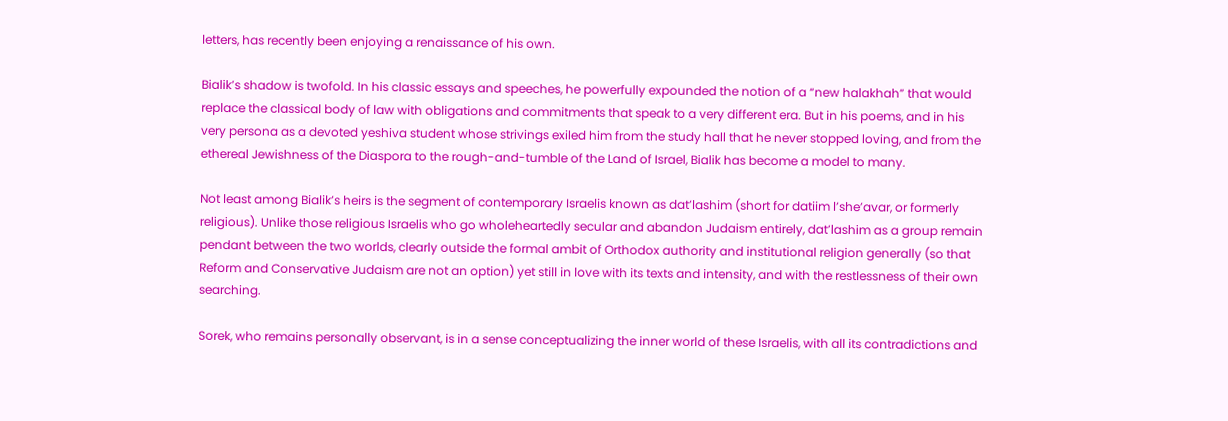letters, has recently been enjoying a renaissance of his own.

Bialik’s shadow is twofold. In his classic essays and speeches, he powerfully expounded the notion of a “new halakhah” that would replace the classical body of law with obligations and commitments that speak to a very different era. But in his poems, and in his very persona as a devoted yeshiva student whose strivings exiled him from the study hall that he never stopped loving, and from the ethereal Jewishness of the Diaspora to the rough-and-tumble of the Land of Israel, Bialik has become a model to many.

Not least among Bialik’s heirs is the segment of contemporary Israelis known as dat’lashim (short for datiim l’she’avar, or formerly religious). Unlike those religious Israelis who go wholeheartedly secular and abandon Judaism entirely, dat’lashim as a group remain pendant between the two worlds, clearly outside the formal ambit of Orthodox authority and institutional religion generally (so that Reform and Conservative Judaism are not an option) yet still in love with its texts and intensity, and with the restlessness of their own searching.

Sorek, who remains personally observant, is in a sense conceptualizing the inner world of these Israelis, with all its contradictions and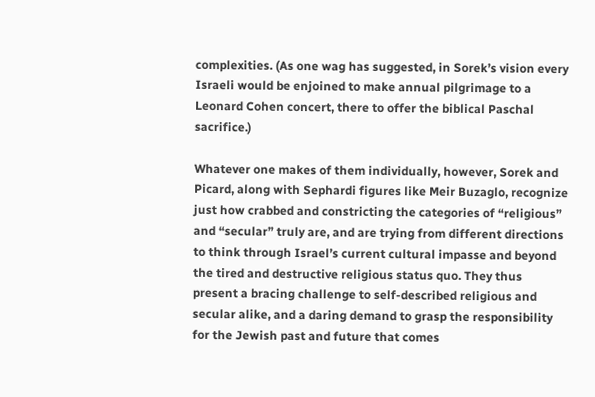complexities. (As one wag has suggested, in Sorek’s vision every Israeli would be enjoined to make annual pilgrimage to a Leonard Cohen concert, there to offer the biblical Paschal sacrifice.)

Whatever one makes of them individually, however, Sorek and Picard, along with Sephardi figures like Meir Buzaglo, recognize just how crabbed and constricting the categories of “religious” and “secular” truly are, and are trying from different directions to think through Israel’s current cultural impasse and beyond the tired and destructive religious status quo. They thus present a bracing challenge to self-described religious and secular alike, and a daring demand to grasp the responsibility for the Jewish past and future that comes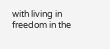with living in freedom in the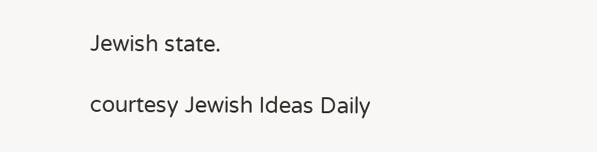Jewish state.

courtesy Jewish Ideas Daily